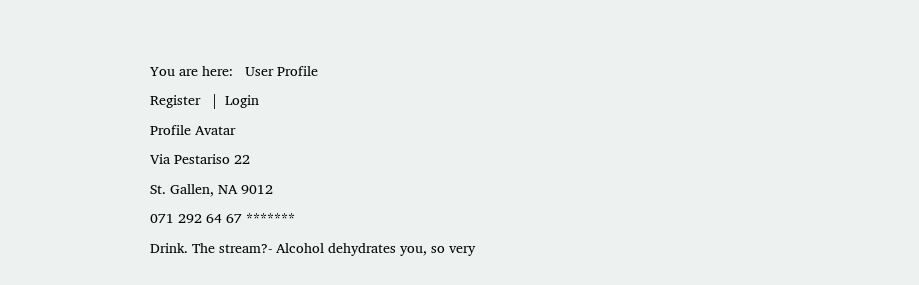You are here:   User Profile
Register   |  Login
Profile Avatar
Via Pestariso 22
St. Gallen, NA 9012
071 292 64 67 *******
Drink. The stream?- Alcohol dehydrates you, so very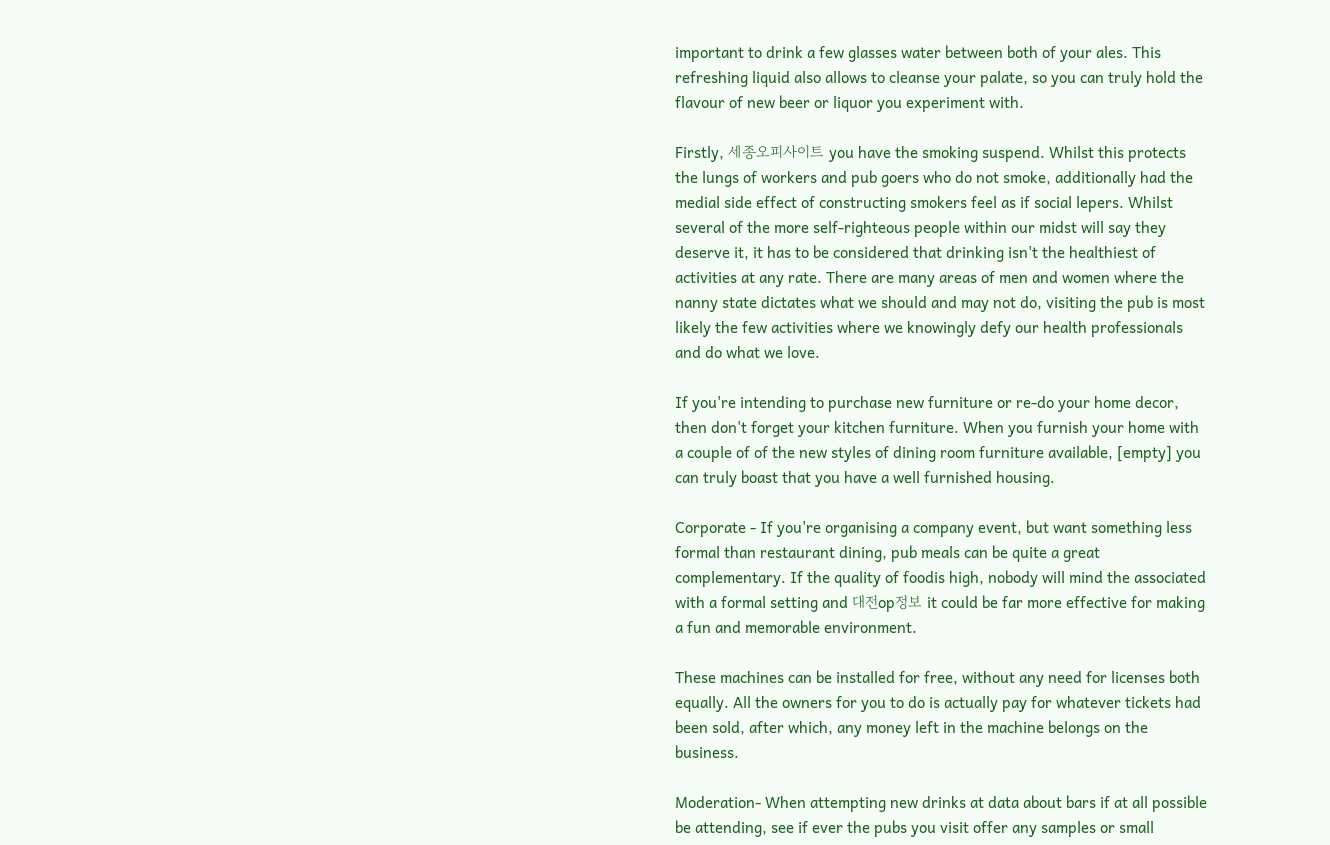important to drink a few glasses water between both of your ales. This refreshing liquid also allows to cleanse your palate, so you can truly hold the flavour of new beer or liquor you experiment with.

Firstly, 세종오피사이트 you have the smoking suspend. Whilst this protects the lungs of workers and pub goers who do not smoke, additionally had the medial side effect of constructing smokers feel as if social lepers. Whilst several of the more self-righteous people within our midst will say they deserve it, it has to be considered that drinking isn't the healthiest of activities at any rate. There are many areas of men and women where the nanny state dictates what we should and may not do, visiting the pub is most likely the few activities where we knowingly defy our health professionals and do what we love.

If you're intending to purchase new furniture or re-do your home decor, then don't forget your kitchen furniture. When you furnish your home with a couple of of the new styles of dining room furniture available, [empty] you can truly boast that you have a well furnished housing.

Corporate - If you're organising a company event, but want something less formal than restaurant dining, pub meals can be quite a great complementary. If the quality of foodis high, nobody will mind the associated with a formal setting and 대전op정보 it could be far more effective for making a fun and memorable environment.

These machines can be installed for free, without any need for licenses both equally. All the owners for you to do is actually pay for whatever tickets had been sold, after which, any money left in the machine belongs on the business.

Moderation- When attempting new drinks at data about bars if at all possible be attending, see if ever the pubs you visit offer any samples or small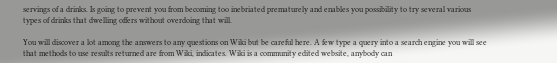servings of a drinks. Is going to prevent you from becoming too inebriated prematurely and enables you possibility to try several various types of drinks that dwelling offers without overdoing that will.

You will discover a lot among the answers to any questions on Wiki but be careful here. A few type a query into a search engine you will see that methods to use results returned are from Wiki, indicates. Wiki is a community edited website, anybody can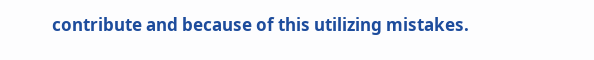contribute and because of this utilizing mistakes.